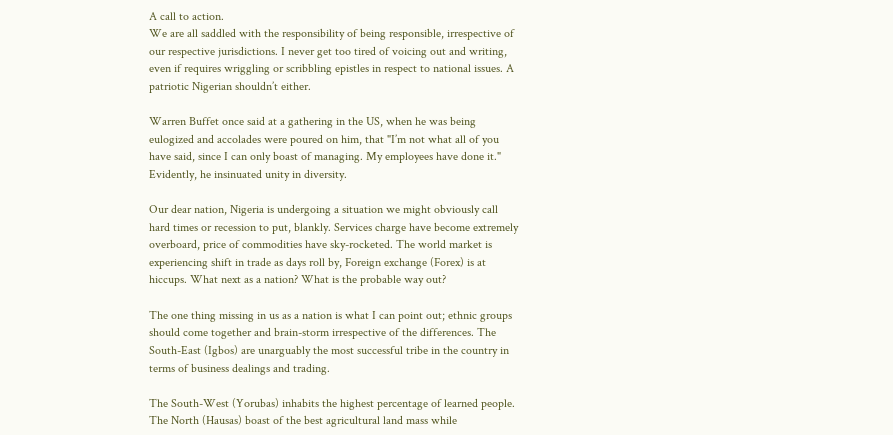A call to action.
We are all saddled with the responsibility of being responsible, irrespective of our respective jurisdictions. I never get too tired of voicing out and writing, even if requires wriggling or scribbling epistles in respect to national issues. A patriotic Nigerian shouldn’t either.

Warren Buffet once said at a gathering in the US, when he was being eulogized and accolades were poured on him, that "I’m not what all of you have said, since I can only boast of managing. My employees have done it." Evidently, he insinuated unity in diversity.

Our dear nation, Nigeria is undergoing a situation we might obviously call hard times or recession to put, blankly. Services charge have become extremely overboard, price of commodities have sky-rocketed. The world market is experiencing shift in trade as days roll by, Foreign exchange (Forex) is at hiccups. What next as a nation? What is the probable way out?

The one thing missing in us as a nation is what I can point out; ethnic groups should come together and brain-storm irrespective of the differences. The South-East (Igbos) are unarguably the most successful tribe in the country in terms of business dealings and trading.

The South-West (Yorubas) inhabits the highest percentage of learned people. The North (Hausas) boast of the best agricultural land mass while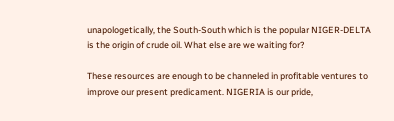unapologetically, the South-South which is the popular NIGER-DELTA is the origin of crude oil. What else are we waiting for?

These resources are enough to be channeled in profitable ventures to improve our present predicament. NIGERIA is our pride,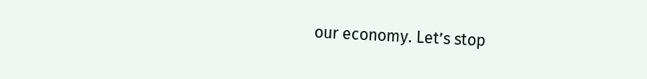our economy. Let’s stop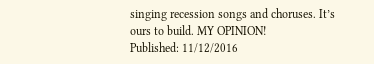singing recession songs and choruses. It’s ours to build. MY OPINION!
Published: 11/12/2016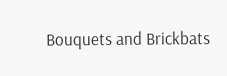Bouquets and Brickbats